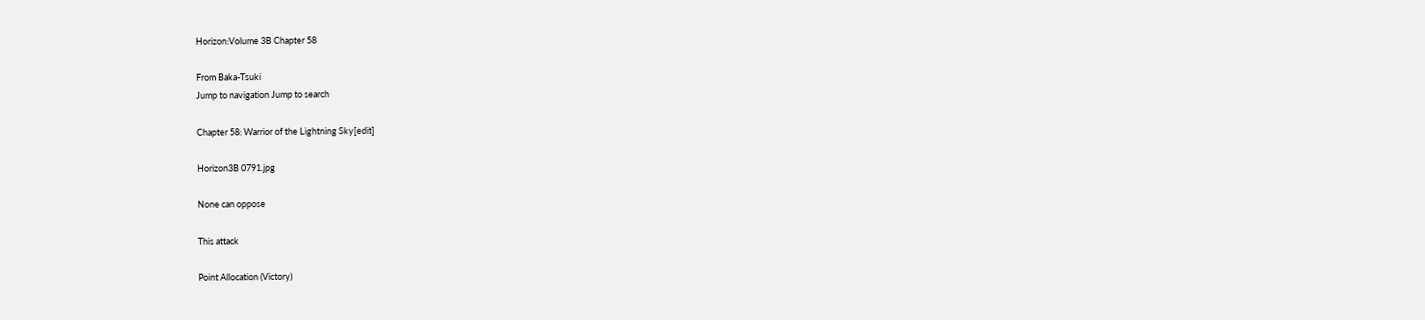Horizon:Volume 3B Chapter 58

From Baka-Tsuki
Jump to navigation Jump to search

Chapter 58: Warrior of the Lightning Sky[edit]

Horizon3B 0791.jpg

None can oppose

This attack

Point Allocation (Victory)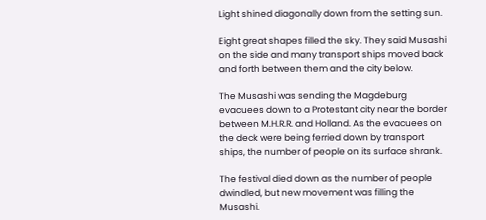Light shined diagonally down from the setting sun.

Eight great shapes filled the sky. They said Musashi on the side and many transport ships moved back and forth between them and the city below.

The Musashi was sending the Magdeburg evacuees down to a Protestant city near the border between M.H.R.R. and Holland. As the evacuees on the deck were being ferried down by transport ships, the number of people on its surface shrank.

The festival died down as the number of people dwindled, but new movement was filling the Musashi.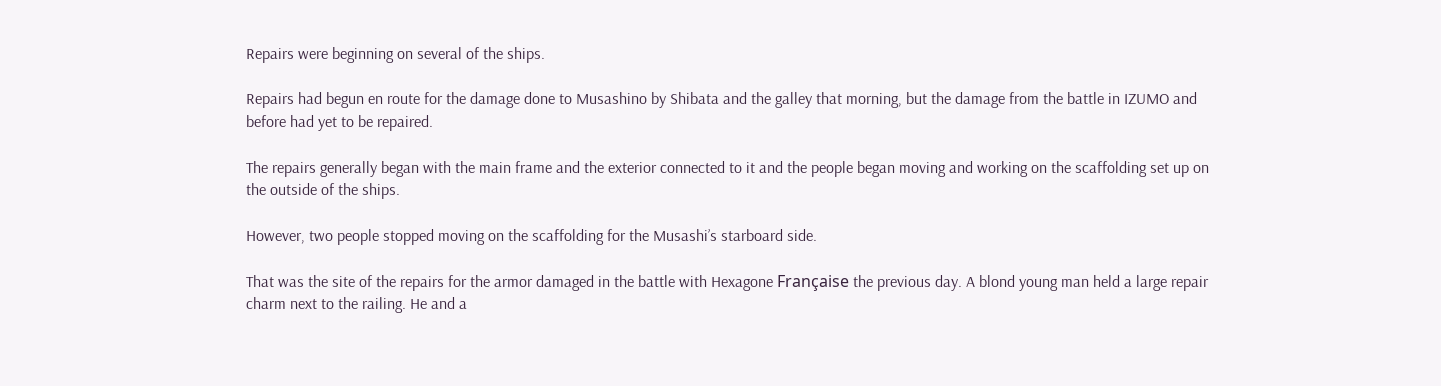Repairs were beginning on several of the ships.

Repairs had begun en route for the damage done to Musashino by Shibata and the galley that morning, but the damage from the battle in IZUMO and before had yet to be repaired.

The repairs generally began with the main frame and the exterior connected to it and the people began moving and working on the scaffolding set up on the outside of the ships.

However, two people stopped moving on the scaffolding for the Musashi’s starboard side.

That was the site of the repairs for the armor damaged in the battle with Hexagone Française the previous day. A blond young man held a large repair charm next to the railing. He and a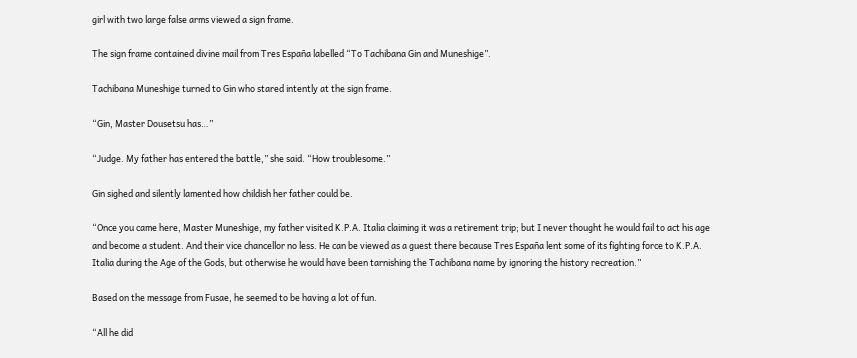girl with two large false arms viewed a sign frame.

The sign frame contained divine mail from Tres España labelled “To Tachibana Gin and Muneshige”.

Tachibana Muneshige turned to Gin who stared intently at the sign frame.

“Gin, Master Dousetsu has…”

“Judge. My father has entered the battle,” she said. “How troublesome.”

Gin sighed and silently lamented how childish her father could be.

“Once you came here, Master Muneshige, my father visited K.P.A. Italia claiming it was a retirement trip; but I never thought he would fail to act his age and become a student. And their vice chancellor no less. He can be viewed as a guest there because Tres España lent some of its fighting force to K.P.A. Italia during the Age of the Gods, but otherwise he would have been tarnishing the Tachibana name by ignoring the history recreation.”

Based on the message from Fusae, he seemed to be having a lot of fun.

“All he did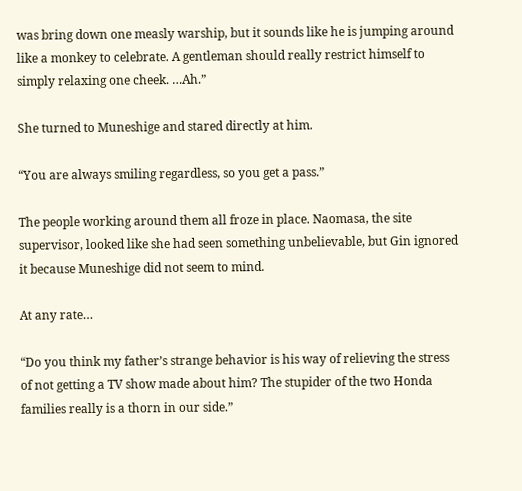was bring down one measly warship, but it sounds like he is jumping around like a monkey to celebrate. A gentleman should really restrict himself to simply relaxing one cheek. …Ah.”

She turned to Muneshige and stared directly at him.

“You are always smiling regardless, so you get a pass.”

The people working around them all froze in place. Naomasa, the site supervisor, looked like she had seen something unbelievable, but Gin ignored it because Muneshige did not seem to mind.

At any rate…

“Do you think my father’s strange behavior is his way of relieving the stress of not getting a TV show made about him? The stupider of the two Honda families really is a thorn in our side.”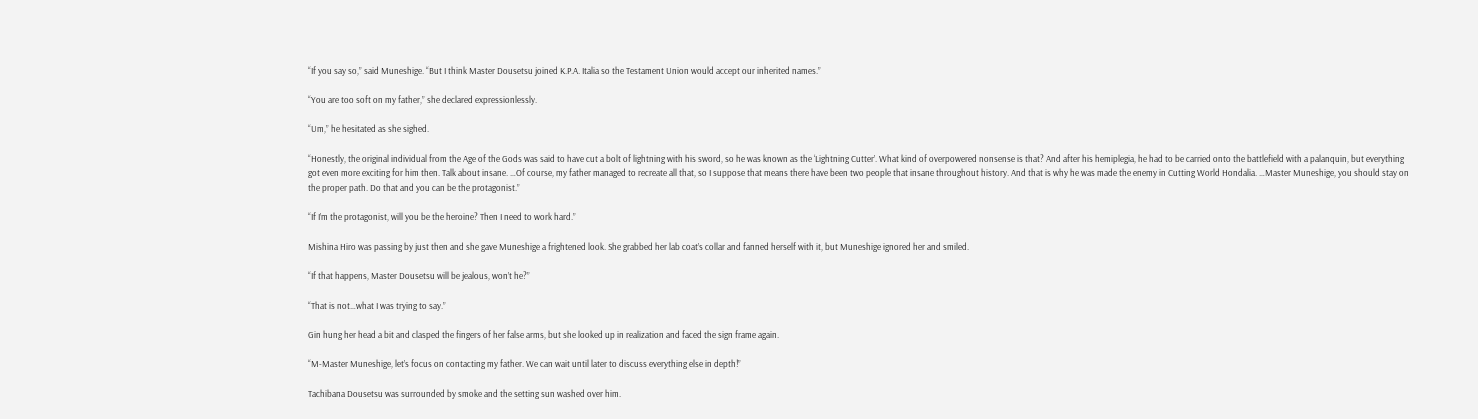“If you say so,” said Muneshige. “But I think Master Dousetsu joined K.P.A. Italia so the Testament Union would accept our inherited names.”

“You are too soft on my father,” she declared expressionlessly.

“Um,” he hesitated as she sighed.

“Honestly, the original individual from the Age of the Gods was said to have cut a bolt of lightning with his sword, so he was known as the ‘Lightning Cutter’. What kind of overpowered nonsense is that? And after his hemiplegia, he had to be carried onto the battlefield with a palanquin, but everything got even more exciting for him then. Talk about insane. …Of course, my father managed to recreate all that, so I suppose that means there have been two people that insane throughout history. And that is why he was made the enemy in Cutting World Hondalia. …Master Muneshige, you should stay on the proper path. Do that and you can be the protagonist.”

“If I’m the protagonist, will you be the heroine? Then I need to work hard.”

Mishina Hiro was passing by just then and she gave Muneshige a frightened look. She grabbed her lab coat’s collar and fanned herself with it, but Muneshige ignored her and smiled.

“If that happens, Master Dousetsu will be jealous, won’t he?”

“That is not…what I was trying to say.”

Gin hung her head a bit and clasped the fingers of her false arms, but she looked up in realization and faced the sign frame again.

“M-Master Muneshige, let’s focus on contacting my father. We can wait until later to discuss everything else in depth!”

Tachibana Dousetsu was surrounded by smoke and the setting sun washed over him.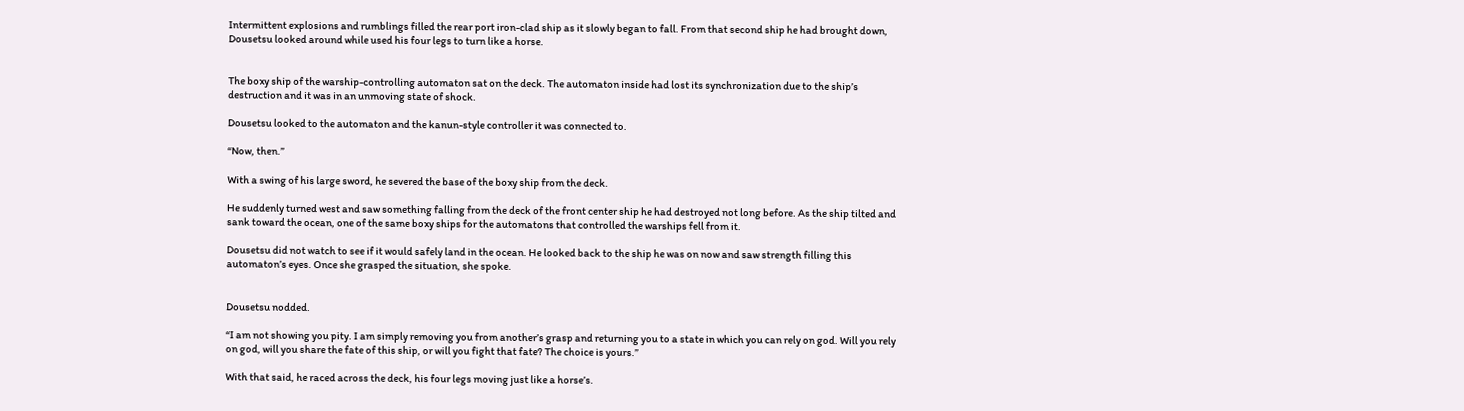Intermittent explosions and rumblings filled the rear port iron-clad ship as it slowly began to fall. From that second ship he had brought down, Dousetsu looked around while used his four legs to turn like a horse.


The boxy ship of the warship-controlling automaton sat on the deck. The automaton inside had lost its synchronization due to the ship’s destruction and it was in an unmoving state of shock.

Dousetsu looked to the automaton and the kanun-style controller it was connected to.

“Now, then.”

With a swing of his large sword, he severed the base of the boxy ship from the deck.

He suddenly turned west and saw something falling from the deck of the front center ship he had destroyed not long before. As the ship tilted and sank toward the ocean, one of the same boxy ships for the automatons that controlled the warships fell from it.

Dousetsu did not watch to see if it would safely land in the ocean. He looked back to the ship he was on now and saw strength filling this automaton’s eyes. Once she grasped the situation, she spoke.


Dousetsu nodded.

“I am not showing you pity. I am simply removing you from another’s grasp and returning you to a state in which you can rely on god. Will you rely on god, will you share the fate of this ship, or will you fight that fate? The choice is yours.”

With that said, he raced across the deck, his four legs moving just like a horse’s.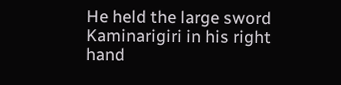He held the large sword Kaminarigiri in his right hand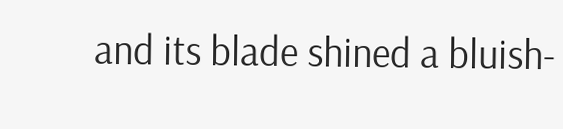and its blade shined a bluish-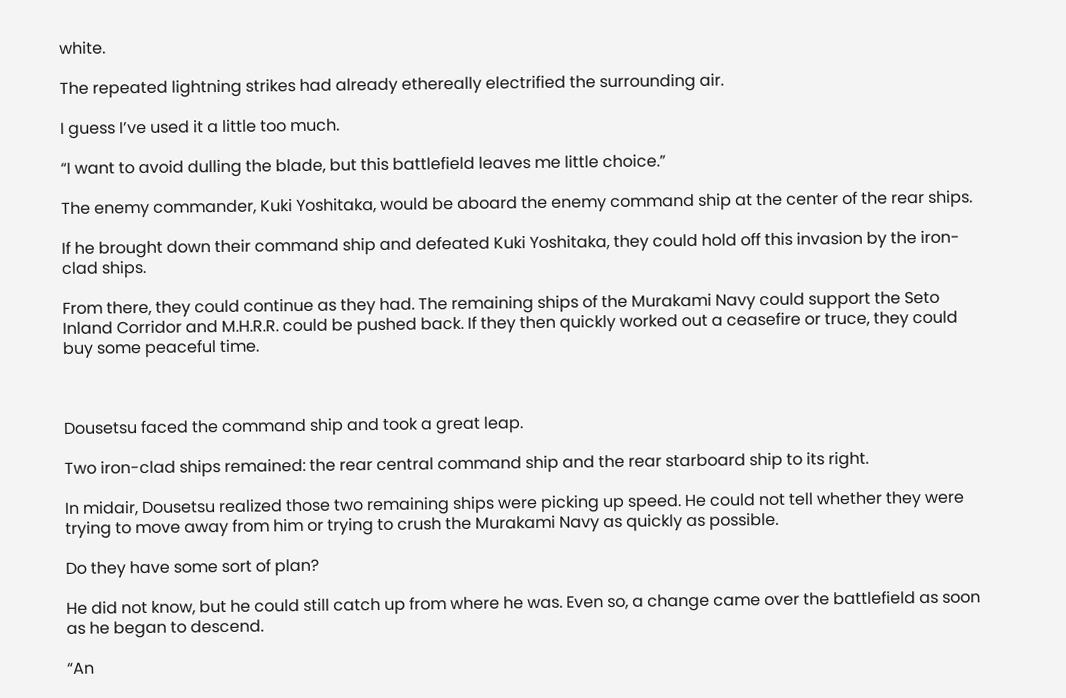white.

The repeated lightning strikes had already ethereally electrified the surrounding air.

I guess I’ve used it a little too much.

“I want to avoid dulling the blade, but this battlefield leaves me little choice.”

The enemy commander, Kuki Yoshitaka, would be aboard the enemy command ship at the center of the rear ships.

If he brought down their command ship and defeated Kuki Yoshitaka, they could hold off this invasion by the iron-clad ships.

From there, they could continue as they had. The remaining ships of the Murakami Navy could support the Seto Inland Corridor and M.H.R.R. could be pushed back. If they then quickly worked out a ceasefire or truce, they could buy some peaceful time.



Dousetsu faced the command ship and took a great leap.

Two iron-clad ships remained: the rear central command ship and the rear starboard ship to its right.

In midair, Dousetsu realized those two remaining ships were picking up speed. He could not tell whether they were trying to move away from him or trying to crush the Murakami Navy as quickly as possible.

Do they have some sort of plan?

He did not know, but he could still catch up from where he was. Even so, a change came over the battlefield as soon as he began to descend.

“An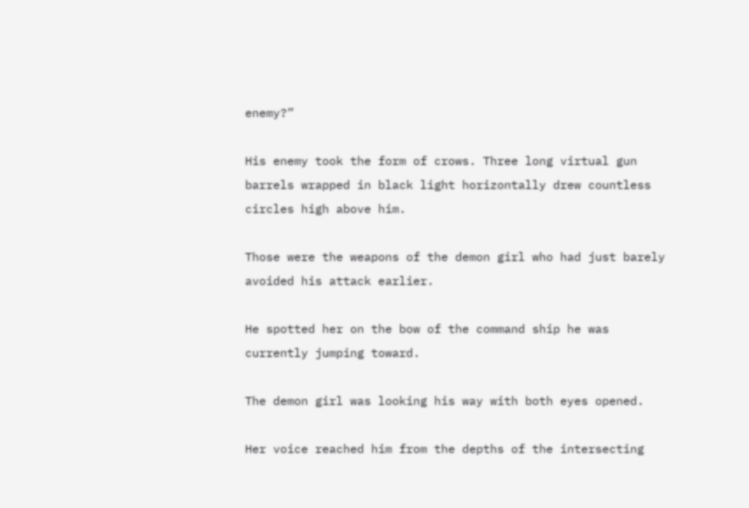enemy?”

His enemy took the form of crows. Three long virtual gun barrels wrapped in black light horizontally drew countless circles high above him.

Those were the weapons of the demon girl who had just barely avoided his attack earlier.

He spotted her on the bow of the command ship he was currently jumping toward.

The demon girl was looking his way with both eyes opened.

Her voice reached him from the depths of the intersecting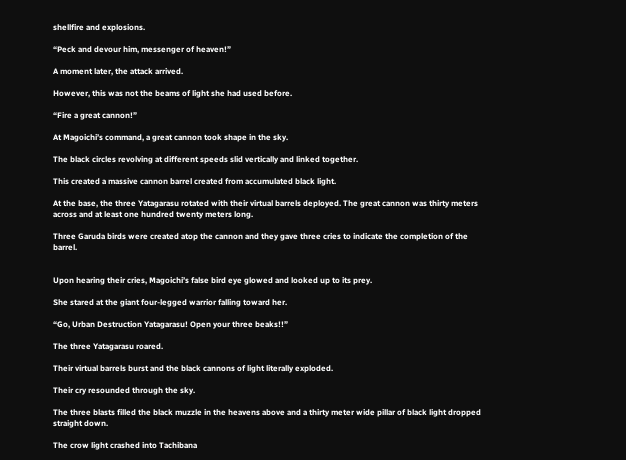shellfire and explosions.

“Peck and devour him, messenger of heaven!”

A moment later, the attack arrived.

However, this was not the beams of light she had used before.

“Fire a great cannon!”

At Magoichi’s command, a great cannon took shape in the sky.

The black circles revolving at different speeds slid vertically and linked together.

This created a massive cannon barrel created from accumulated black light.

At the base, the three Yatagarasu rotated with their virtual barrels deployed. The great cannon was thirty meters across and at least one hundred twenty meters long.

Three Garuda birds were created atop the cannon and they gave three cries to indicate the completion of the barrel.


Upon hearing their cries, Magoichi’s false bird eye glowed and looked up to its prey.

She stared at the giant four-legged warrior falling toward her.

“Go, Urban Destruction Yatagarasu! Open your three beaks!!”

The three Yatagarasu roared.

Their virtual barrels burst and the black cannons of light literally exploded.

Their cry resounded through the sky.

The three blasts filled the black muzzle in the heavens above and a thirty meter wide pillar of black light dropped straight down.

The crow light crashed into Tachibana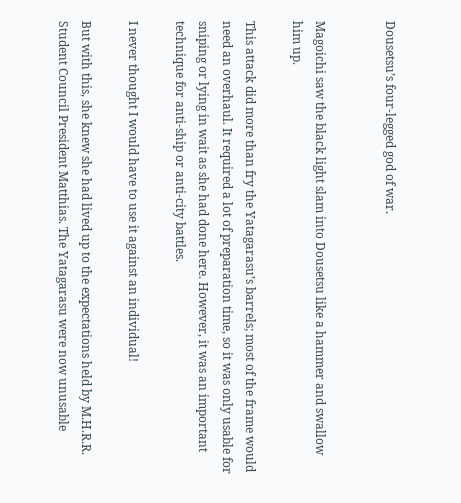Dousetsu’s four-legged god of war.


Magoichi saw the black light slam into Dousetsu like a hammer and swallow him up.

This attack did more than fry the Yatagarasu’s barrels; most of the frame would need an overhaul. It required a lot of preparation time, so it was only usable for sniping or lying in wait as she had done here. However, it was an important technique for anti-ship or anti-city battles.

I never thought I would have to use it against an individual!

But with this, she knew she had lived up to the expectations held by M.H.R.R. Student Council President Matthias. The Yatagarasu were now unusable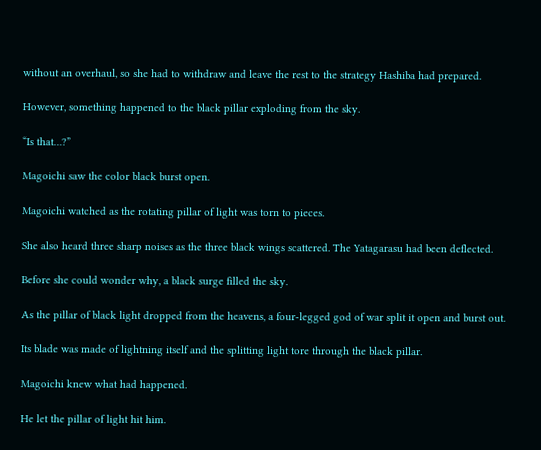without an overhaul, so she had to withdraw and leave the rest to the strategy Hashiba had prepared.

However, something happened to the black pillar exploding from the sky.

“Is that…?”

Magoichi saw the color black burst open.

Magoichi watched as the rotating pillar of light was torn to pieces.

She also heard three sharp noises as the three black wings scattered. The Yatagarasu had been deflected.

Before she could wonder why, a black surge filled the sky.

As the pillar of black light dropped from the heavens, a four-legged god of war split it open and burst out.

Its blade was made of lightning itself and the splitting light tore through the black pillar.

Magoichi knew what had happened.

He let the pillar of light hit him.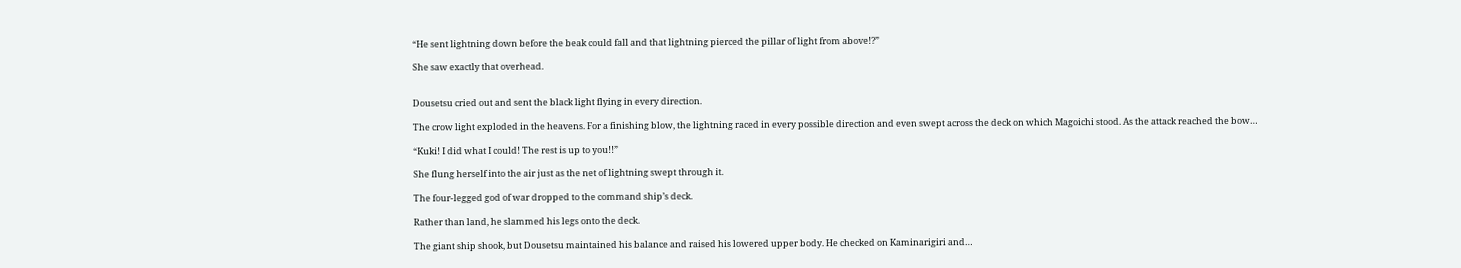“He sent lightning down before the beak could fall and that lightning pierced the pillar of light from above!?”

She saw exactly that overhead.


Dousetsu cried out and sent the black light flying in every direction.

The crow light exploded in the heavens. For a finishing blow, the lightning raced in every possible direction and even swept across the deck on which Magoichi stood. As the attack reached the bow…

“Kuki! I did what I could! The rest is up to you!!”

She flung herself into the air just as the net of lightning swept through it.

The four-legged god of war dropped to the command ship’s deck.

Rather than land, he slammed his legs onto the deck.

The giant ship shook, but Dousetsu maintained his balance and raised his lowered upper body. He checked on Kaminarigiri and…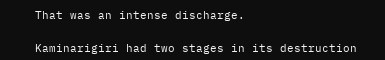That was an intense discharge.

Kaminarigiri had two stages in its destruction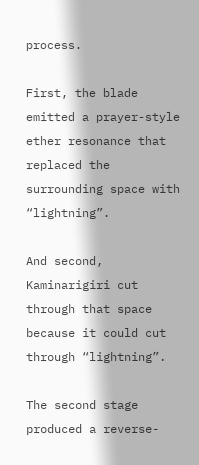process.

First, the blade emitted a prayer-style ether resonance that replaced the surrounding space with “lightning”.

And second, Kaminarigiri cut through that space because it could cut through “lightning”.

The second stage produced a reverse-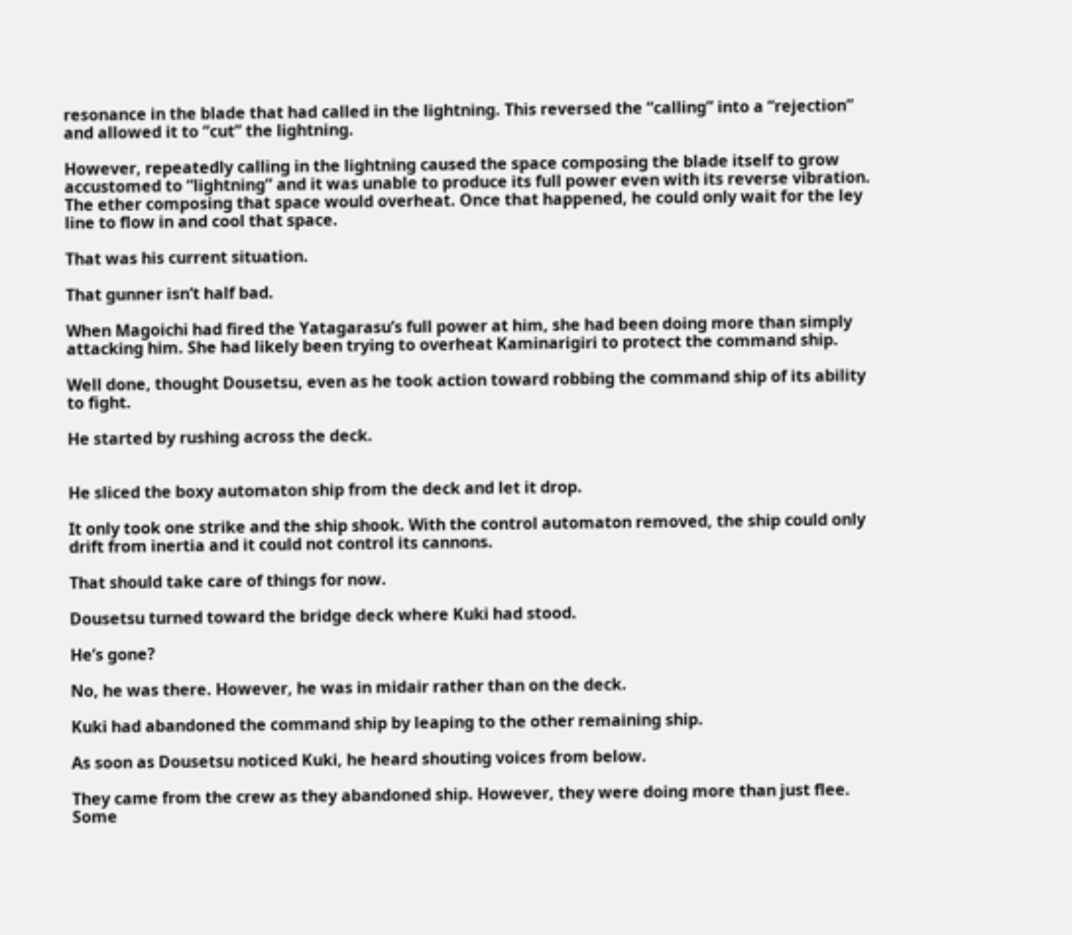resonance in the blade that had called in the lightning. This reversed the “calling” into a “rejection” and allowed it to “cut” the lightning.

However, repeatedly calling in the lightning caused the space composing the blade itself to grow accustomed to “lightning” and it was unable to produce its full power even with its reverse vibration. The ether composing that space would overheat. Once that happened, he could only wait for the ley line to flow in and cool that space.

That was his current situation.

That gunner isn’t half bad.

When Magoichi had fired the Yatagarasu’s full power at him, she had been doing more than simply attacking him. She had likely been trying to overheat Kaminarigiri to protect the command ship.

Well done, thought Dousetsu, even as he took action toward robbing the command ship of its ability to fight.

He started by rushing across the deck.


He sliced the boxy automaton ship from the deck and let it drop.

It only took one strike and the ship shook. With the control automaton removed, the ship could only drift from inertia and it could not control its cannons.

That should take care of things for now.

Dousetsu turned toward the bridge deck where Kuki had stood.

He’s gone?

No, he was there. However, he was in midair rather than on the deck.

Kuki had abandoned the command ship by leaping to the other remaining ship.

As soon as Dousetsu noticed Kuki, he heard shouting voices from below.

They came from the crew as they abandoned ship. However, they were doing more than just flee. Some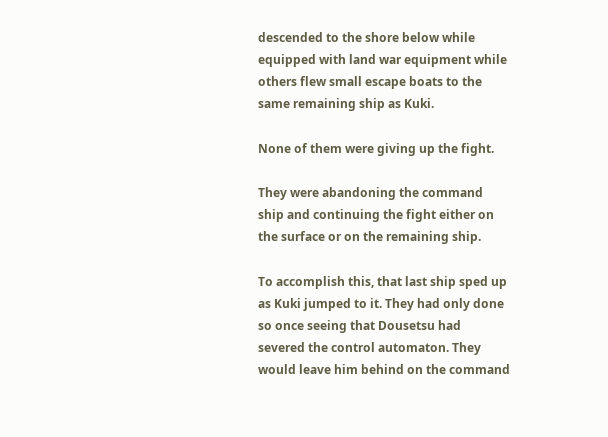descended to the shore below while equipped with land war equipment while others flew small escape boats to the same remaining ship as Kuki.

None of them were giving up the fight.

They were abandoning the command ship and continuing the fight either on the surface or on the remaining ship.

To accomplish this, that last ship sped up as Kuki jumped to it. They had only done so once seeing that Dousetsu had severed the control automaton. They would leave him behind on the command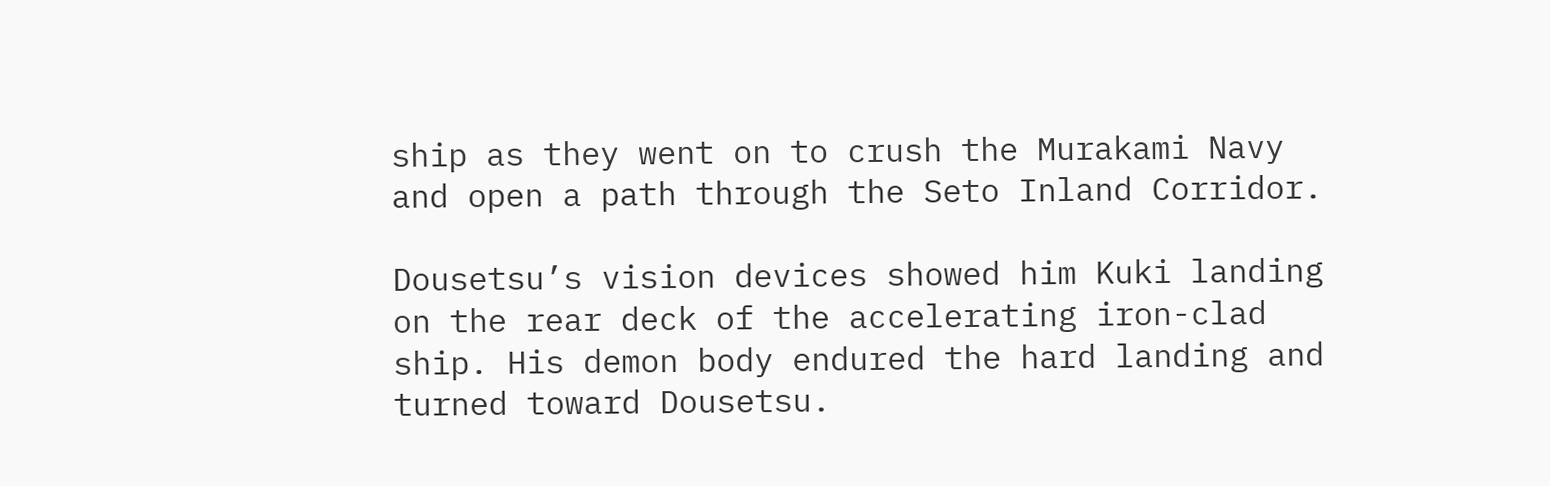ship as they went on to crush the Murakami Navy and open a path through the Seto Inland Corridor.

Dousetsu’s vision devices showed him Kuki landing on the rear deck of the accelerating iron-clad ship. His demon body endured the hard landing and turned toward Dousetsu.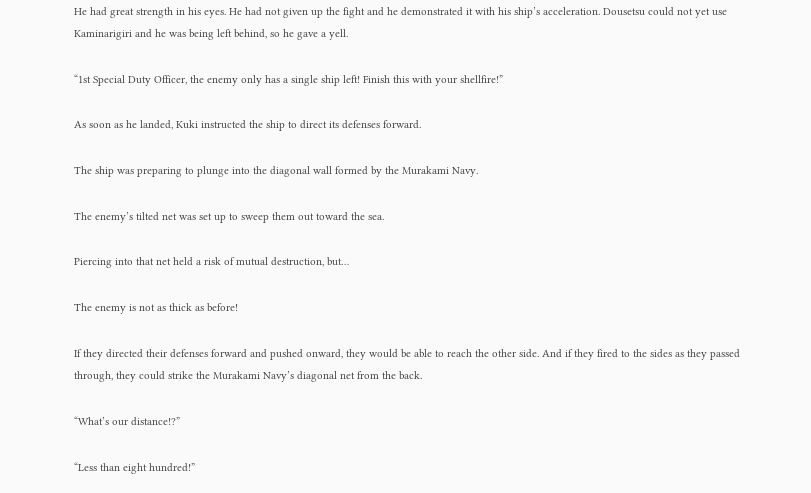He had great strength in his eyes. He had not given up the fight and he demonstrated it with his ship’s acceleration. Dousetsu could not yet use Kaminarigiri and he was being left behind, so he gave a yell.

“1st Special Duty Officer, the enemy only has a single ship left! Finish this with your shellfire!”

As soon as he landed, Kuki instructed the ship to direct its defenses forward.

The ship was preparing to plunge into the diagonal wall formed by the Murakami Navy.

The enemy’s tilted net was set up to sweep them out toward the sea.

Piercing into that net held a risk of mutual destruction, but…

The enemy is not as thick as before!

If they directed their defenses forward and pushed onward, they would be able to reach the other side. And if they fired to the sides as they passed through, they could strike the Murakami Navy’s diagonal net from the back.

“What’s our distance!?”

“Less than eight hundred!”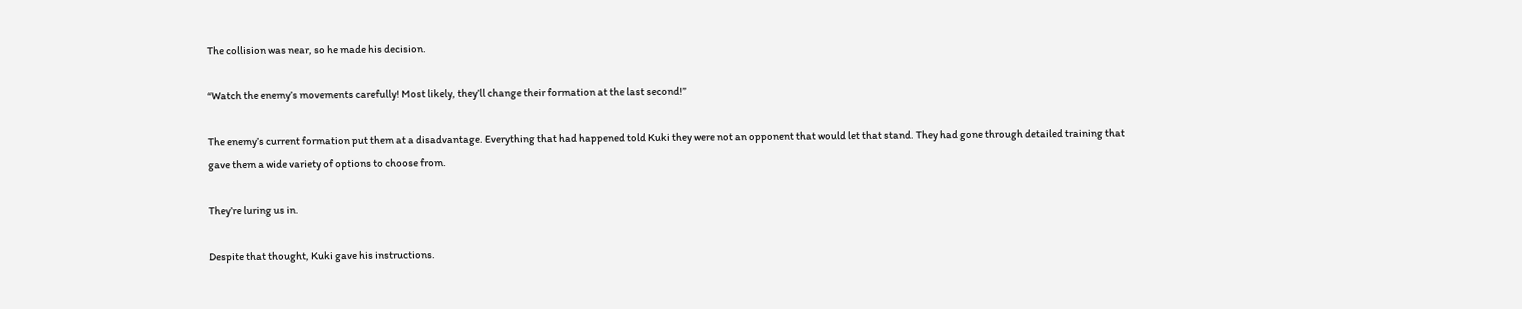The collision was near, so he made his decision.

“Watch the enemy’s movements carefully! Most likely, they’ll change their formation at the last second!”

The enemy’s current formation put them at a disadvantage. Everything that had happened told Kuki they were not an opponent that would let that stand. They had gone through detailed training that gave them a wide variety of options to choose from.

They’re luring us in.

Despite that thought, Kuki gave his instructions.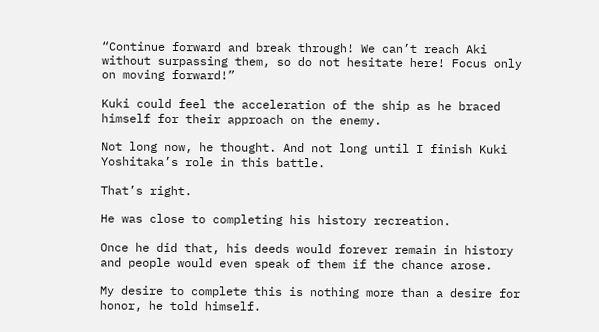“Continue forward and break through! We can’t reach Aki without surpassing them, so do not hesitate here! Focus only on moving forward!”

Kuki could feel the acceleration of the ship as he braced himself for their approach on the enemy.

Not long now, he thought. And not long until I finish Kuki Yoshitaka’s role in this battle.

That’s right.

He was close to completing his history recreation.

Once he did that, his deeds would forever remain in history and people would even speak of them if the chance arose.

My desire to complete this is nothing more than a desire for honor, he told himself.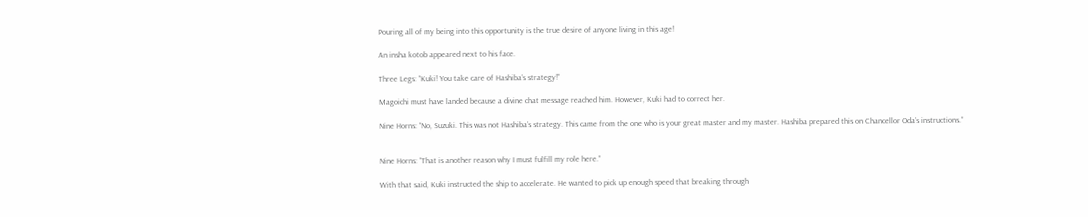Pouring all of my being into this opportunity is the true desire of anyone living in this age!

An insha kotob appeared next to his face.

Three Legs: “Kuki! You take care of Hashiba’s strategy!”

Magoichi must have landed because a divine chat message reached him. However, Kuki had to correct her.

Nine Horns: “No, Suzuki. This was not Hashiba’s strategy. This came from the one who is your great master and my master. Hashiba prepared this on Chancellor Oda’s instructions.”


Nine Horns: “That is another reason why I must fulfill my role here.”

With that said, Kuki instructed the ship to accelerate. He wanted to pick up enough speed that breaking through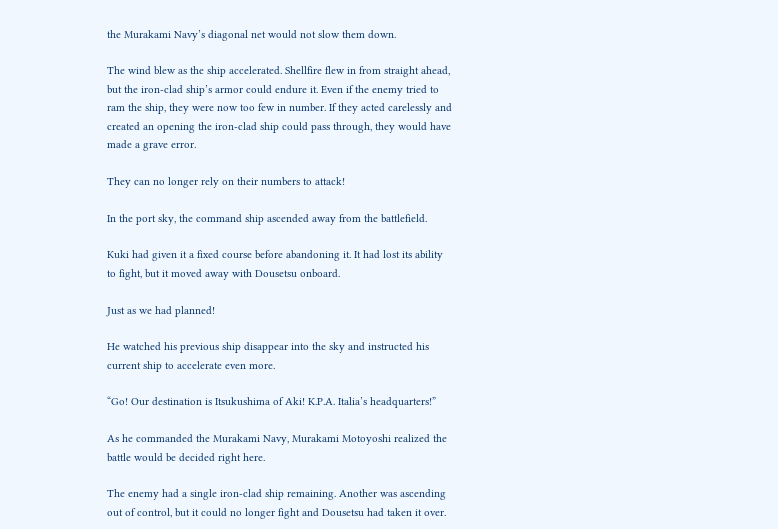the Murakami Navy’s diagonal net would not slow them down.

The wind blew as the ship accelerated. Shellfire flew in from straight ahead, but the iron-clad ship’s armor could endure it. Even if the enemy tried to ram the ship, they were now too few in number. If they acted carelessly and created an opening the iron-clad ship could pass through, they would have made a grave error.

They can no longer rely on their numbers to attack!

In the port sky, the command ship ascended away from the battlefield.

Kuki had given it a fixed course before abandoning it. It had lost its ability to fight, but it moved away with Dousetsu onboard.

Just as we had planned!

He watched his previous ship disappear into the sky and instructed his current ship to accelerate even more.

“Go! Our destination is Itsukushima of Aki! K.P.A. Italia’s headquarters!”

As he commanded the Murakami Navy, Murakami Motoyoshi realized the battle would be decided right here.

The enemy had a single iron-clad ship remaining. Another was ascending out of control, but it could no longer fight and Dousetsu had taken it over.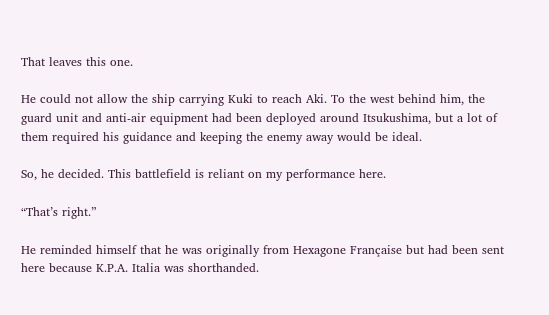That leaves this one.

He could not allow the ship carrying Kuki to reach Aki. To the west behind him, the guard unit and anti-air equipment had been deployed around Itsukushima, but a lot of them required his guidance and keeping the enemy away would be ideal.

So, he decided. This battlefield is reliant on my performance here.

“That’s right.”

He reminded himself that he was originally from Hexagone Française but had been sent here because K.P.A. Italia was shorthanded.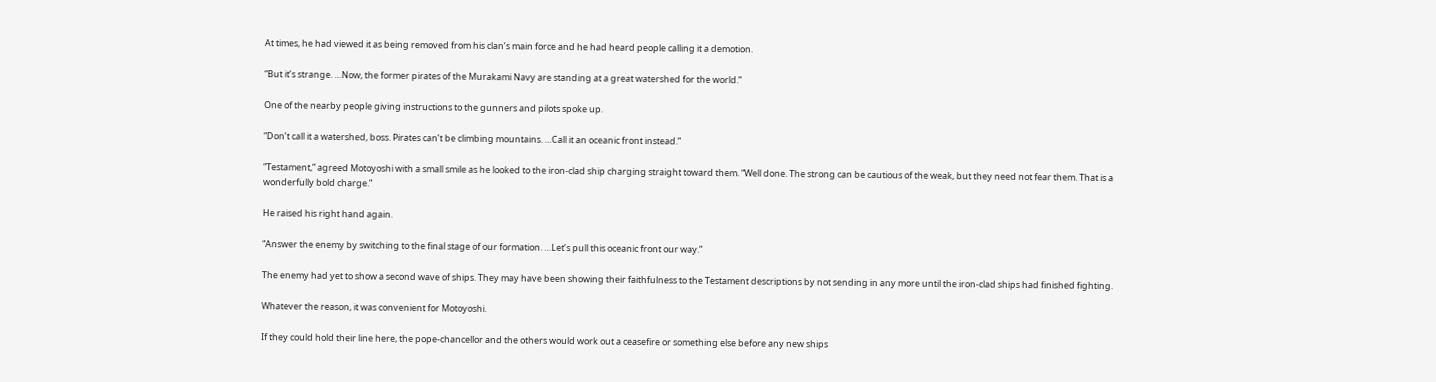At times, he had viewed it as being removed from his clan’s main force and he had heard people calling it a demotion.

“But it’s strange. …Now, the former pirates of the Murakami Navy are standing at a great watershed for the world.”

One of the nearby people giving instructions to the gunners and pilots spoke up.

“Don’t call it a watershed, boss. Pirates can’t be climbing mountains. …Call it an oceanic front instead.”

“Testament,” agreed Motoyoshi with a small smile as he looked to the iron-clad ship charging straight toward them. “Well done. The strong can be cautious of the weak, but they need not fear them. That is a wonderfully bold charge.”

He raised his right hand again.

“Answer the enemy by switching to the final stage of our formation. …Let’s pull this oceanic front our way.”

The enemy had yet to show a second wave of ships. They may have been showing their faithfulness to the Testament descriptions by not sending in any more until the iron-clad ships had finished fighting.

Whatever the reason, it was convenient for Motoyoshi.

If they could hold their line here, the pope-chancellor and the others would work out a ceasefire or something else before any new ships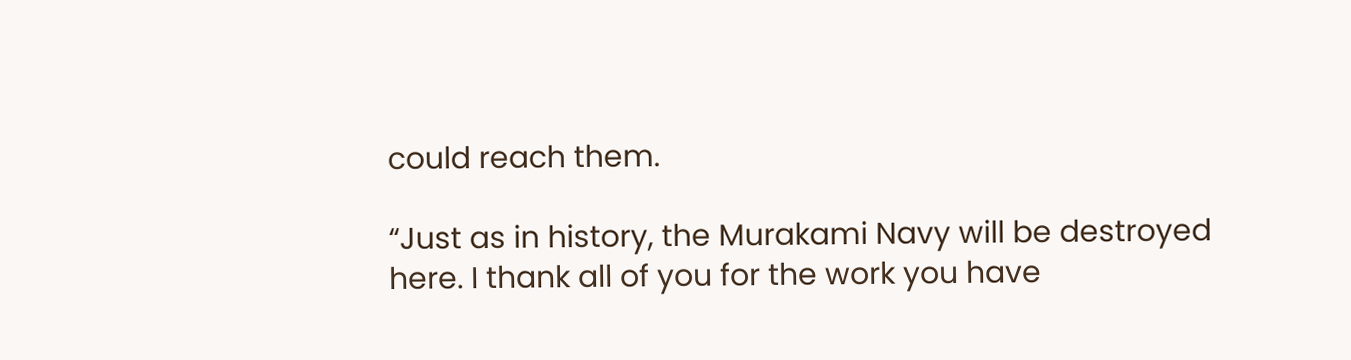could reach them.

“Just as in history, the Murakami Navy will be destroyed here. I thank all of you for the work you have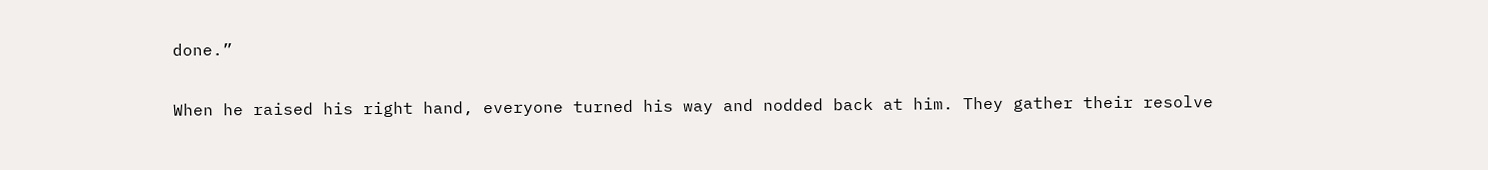done.”

When he raised his right hand, everyone turned his way and nodded back at him. They gather their resolve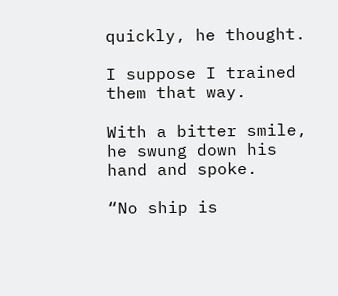quickly, he thought.

I suppose I trained them that way.

With a bitter smile, he swung down his hand and spoke.

“No ship is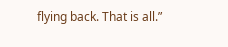flying back. That is all.”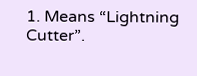1. Means “Lightning Cutter”.